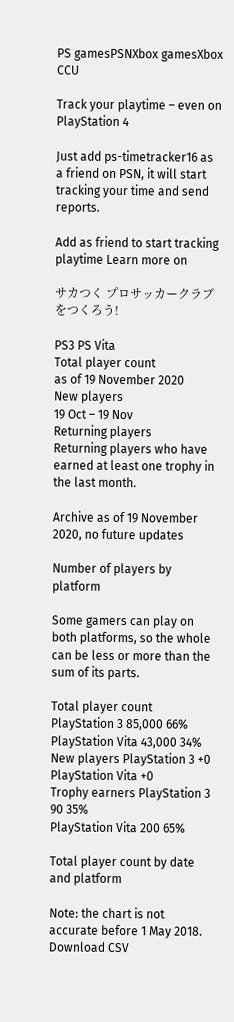PS gamesPSNXbox gamesXbox CCU

Track your playtime – even on PlayStation 4

Just add ps-timetracker16 as a friend on PSN, it will start tracking your time and send reports.

Add as friend to start tracking playtime Learn more on

サカつく プロサッカークラブをつくろう!

PS3 PS Vita
Total player count
as of 19 November 2020
New players
19 Oct – 19 Nov
Returning players
Returning players who have earned at least one trophy in the last month.

Archive as of 19 November 2020, no future updates

Number of players by platform

Some gamers can play on both platforms, so the whole can be less or more than the sum of its parts.

Total player count PlayStation 3 85,000 66%
PlayStation Vita 43,000 34%
New players PlayStation 3 +0
PlayStation Vita +0
Trophy earners PlayStation 3 90 35%
PlayStation Vita 200 65%

Total player count by date and platform

Note: the chart is not accurate before 1 May 2018.
Download CSV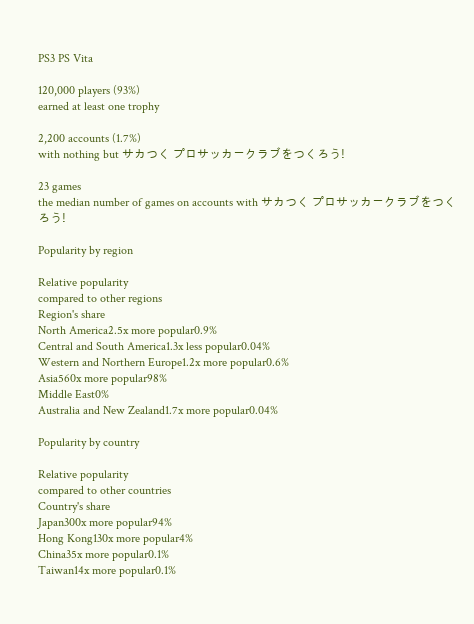PS3 PS Vita

120,000 players (93%)
earned at least one trophy

2,200 accounts (1.7%)
with nothing but サカつく プロサッカークラブをつくろう!

23 games
the median number of games on accounts with サカつく プロサッカークラブをつくろう!

Popularity by region

Relative popularity
compared to other regions
Region's share
North America2.5x more popular0.9%
Central and South America1.3x less popular0.04%
Western and Northern Europe1.2x more popular0.6%
Asia560x more popular98%
Middle East0%
Australia and New Zealand1.7x more popular0.04%

Popularity by country

Relative popularity
compared to other countries
Country's share
Japan300x more popular94%
Hong Kong130x more popular4%
China35x more popular0.1%
Taiwan14x more popular0.1%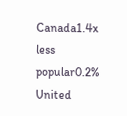Canada1.4x less popular0.2%
United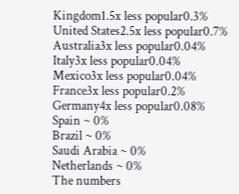Kingdom1.5x less popular0.3%
United States2.5x less popular0.7%
Australia3x less popular0.04%
Italy3x less popular0.04%
Mexico3x less popular0.04%
France3x less popular0.2%
Germany4x less popular0.08%
Spain ~ 0%
Brazil ~ 0%
Saudi Arabia ~ 0%
Netherlands ~ 0%
The numbers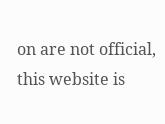on are not official, this website is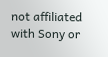not affiliated with Sony or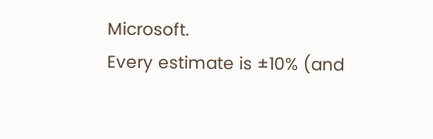Microsoft.
Every estimate is ±10% (and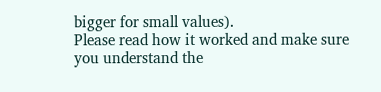bigger for small values).
Please read how it worked and make sure you understand the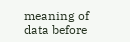meaning of data before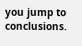you jump to conclusions.